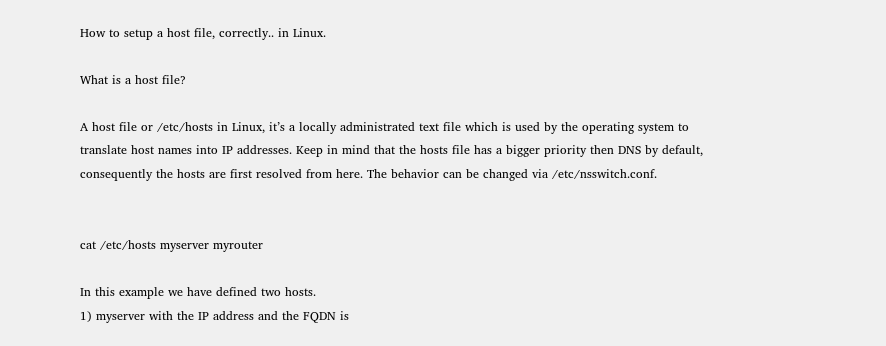How to setup a host file, correctly.. in Linux.

What is a host file?

A host file or /etc/hosts in Linux, it’s a locally administrated text file which is used by the operating system to translate host names into IP addresses. Keep in mind that the hosts file has a bigger priority then DNS by default, consequently the hosts are first resolved from here. The behavior can be changed via /etc/nsswitch.conf.


cat /etc/hosts myserver myrouter

In this example we have defined two hosts.
1) myserver with the IP address and the FQDN is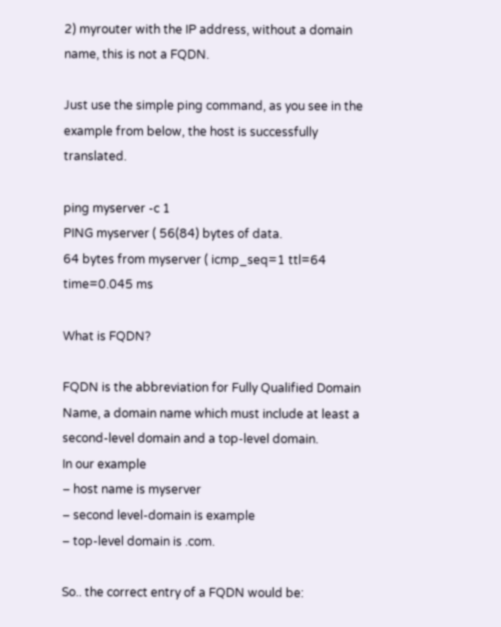2) myrouter with the IP address, without a domain name, this is not a FQDN.

Just use the simple ping command, as you see in the example from below, the host is successfully translated.

ping myserver -c 1
PING myserver ( 56(84) bytes of data.
64 bytes from myserver ( icmp_seq=1 ttl=64 time=0.045 ms

What is FQDN?

FQDN is the abbreviation for Fully Qualified Domain Name, a domain name which must include at least a second-level domain and a top-level domain.
In our example
– host name is myserver
– second level-domain is example
– top-level domain is .com.

So.. the correct entry of a FQDN would be: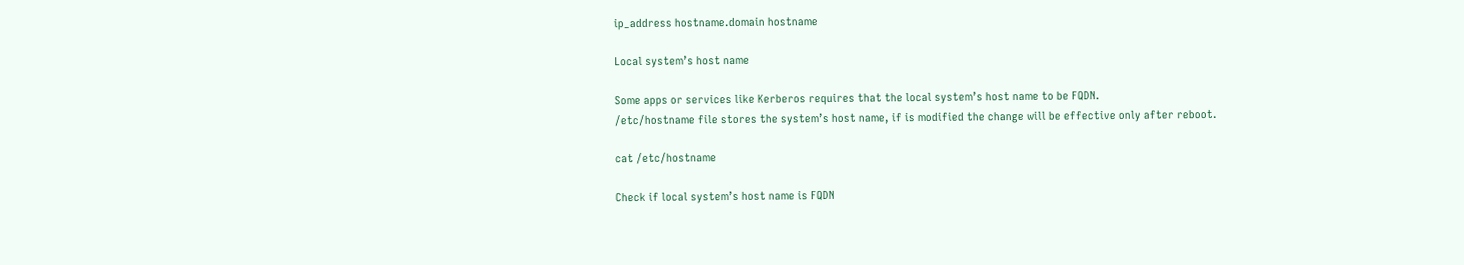ip_address hostname.domain hostname

Local system’s host name

Some apps or services like Kerberos requires that the local system’s host name to be FQDN.
/etc/hostname file stores the system’s host name, if is modified the change will be effective only after reboot.

cat /etc/hostname

Check if local system’s host name is FQDN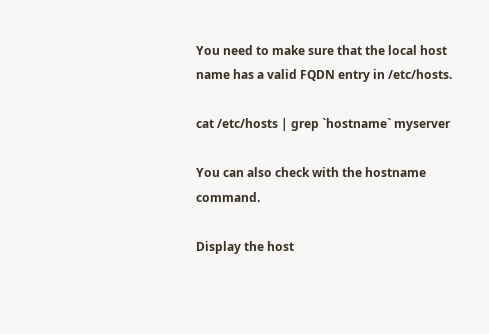You need to make sure that the local host name has a valid FQDN entry in /etc/hosts.

cat /etc/hosts | grep `hostname` myserver

You can also check with the hostname command.

Display the host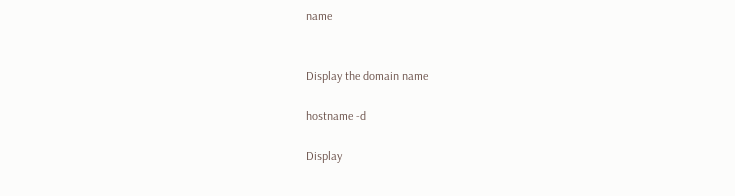name


Display the domain name

hostname -d

Display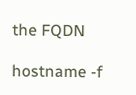the FQDN

hostname -f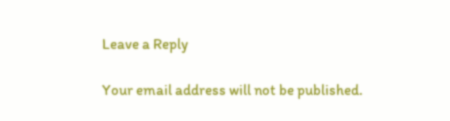Leave a Reply

Your email address will not be published.